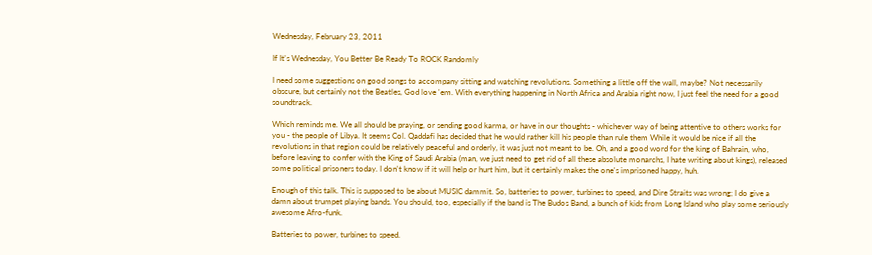Wednesday, February 23, 2011

If It's Wednesday, You Better Be Ready To ROCK Randomly

I need some suggestions on good songs to accompany sitting and watching revolutions. Something a little off the wall, maybe? Not necessarily obscure, but certainly not the Beatles, God love 'em. With everything happening in North Africa and Arabia right now, I just feel the need for a good soundtrack.

Which reminds me. We all should be praying, or sending good karma, or have in our thoughts - whichever way of being attentive to others works for you - the people of Libya. It seems Col. Qaddafi has decided that he would rather kill his people than rule them While it would be nice if all the revolutions in that region could be relatively peaceful and orderly, it was just not meant to be. Oh, and a good word for the king of Bahrain, who, before leaving to confer with the King of Saudi Arabia (man, we just need to get rid of all these absolute monarchs, I hate writing about kings), released some political prisoners today. I don't know if it will help or hurt him, but it certainly makes the one's imprisoned happy, huh.

Enough of this talk. This is supposed to be about MUSIC dammit. So, batteries to power, turbines to speed, and Dire Straits was wrong; I do give a damn about trumpet playing bands. You should, too, especially if the band is The Budos Band, a bunch of kids from Long Island who play some seriously awesome Afro-funk.

Batteries to power, turbines to speed.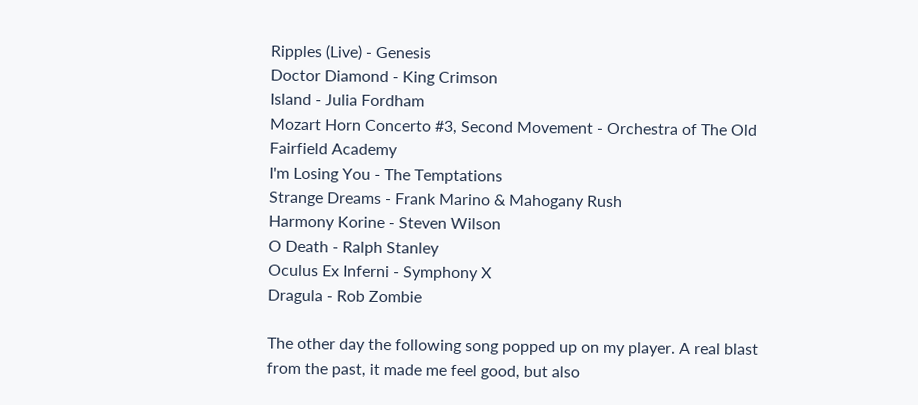Ripples (Live) - Genesis
Doctor Diamond - King Crimson
Island - Julia Fordham
Mozart Horn Concerto #3, Second Movement - Orchestra of The Old Fairfield Academy
I'm Losing You - The Temptations
Strange Dreams - Frank Marino & Mahogany Rush
Harmony Korine - Steven Wilson
O Death - Ralph Stanley
Oculus Ex Inferni - Symphony X
Dragula - Rob Zombie

The other day the following song popped up on my player. A real blast from the past, it made me feel good, but also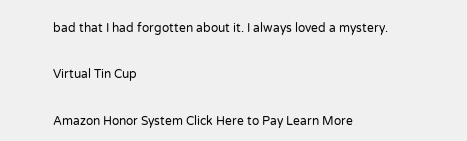bad that I had forgotten about it. I always loved a mystery.

Virtual Tin Cup

Amazon Honor System Click Here to Pay Learn More